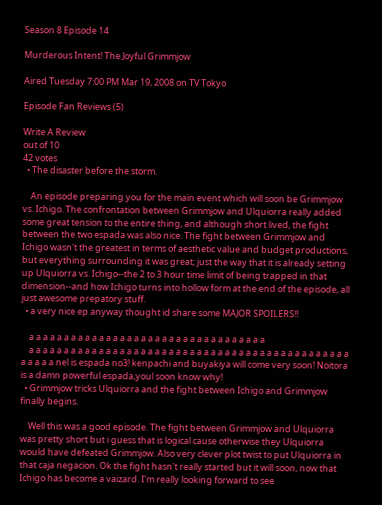Season 8 Episode 14

Murderous Intent! The Joyful Grimmjow

Aired Tuesday 7:00 PM Mar 19, 2008 on TV Tokyo

Episode Fan Reviews (5)

Write A Review
out of 10
42 votes
  • The disaster before the storm.

    An episode preparing you for the main event which will soon be Grimmjow vs. Ichigo. The confrontation between Grimmjow and Ulquiorra really added some great tension to the entire thing, and although short lived, the fight between the two espada was also nice. The fight between Grimmjow and Ichigo wasn't the greatest in terms of aesthetic value and budget productions, but everything surrounding it was great; just the way that it is already setting up Ulquiorra vs. Ichigo--the 2 to 3 hour time limit of being trapped in that dimension--and how Ichigo turns into hollow form at the end of the episode, all just awesome prepatory stuff.
  • a very nice ep anyway thought id share some MAJOR SPOILERS!!

    a a a a a a a a a a a a a a a a a a a a a a a a a a a a a a a a a a
    a a a a a a a a a a a a a a a a a a a a a a a a a a a a a a a a a a a a a a a a a a a a a a a a a a a nel is espada no3! kenpachi and buyakiya will come very soon! Noitora is a damn powerful espada,youl soon know why!
  • Grimmjow tricks Ulquiorra and the fight between Ichigo and Grimmjow finally begins.

    Well this was a good episode. The fight between Grimmjow and Ulquiorra was pretty short but i guess that is logical cause otherwise they Ulquiorra would have defeated Grimmjow. Also very clever plot twist to put Ulquiorra in that caja negacion. Ok the fight hasn't really started but it will soon, now that Ichigo has become a vaizard. I'm really looking forward to see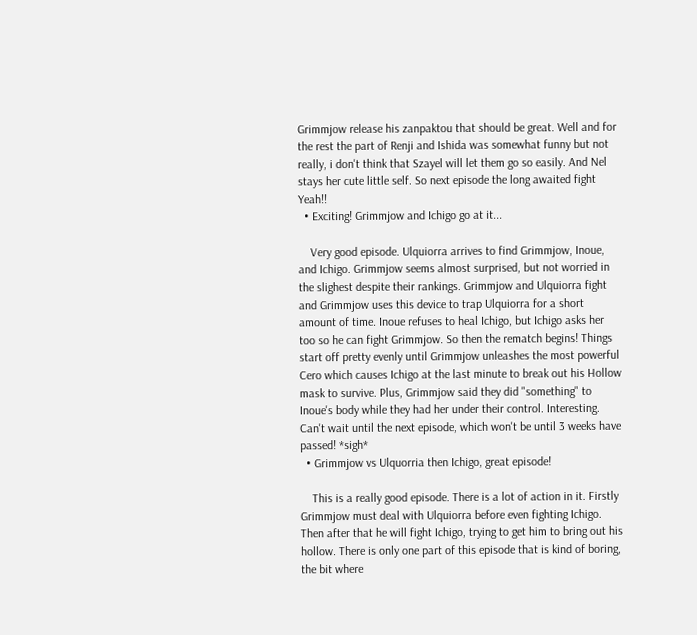Grimmjow release his zanpaktou that should be great. Well and for the rest the part of Renji and Ishida was somewhat funny but not really, i don't think that Szayel will let them go so easily. And Nel stays her cute little self. So next episode the long awaited fight Yeah!!
  • Exciting! Grimmjow and Ichigo go at it...

    Very good episode. Ulquiorra arrives to find Grimmjow, Inoue, and Ichigo. Grimmjow seems almost surprised, but not worried in the slighest despite their rankings. Grimmjow and Ulquiorra fight and Grimmjow uses this device to trap Ulquiorra for a short amount of time. Inoue refuses to heal Ichigo, but Ichigo asks her too so he can fight Grimmjow. So then the rematch begins! Things start off pretty evenly until Grimmjow unleashes the most powerful Cero which causes Ichigo at the last minute to break out his Hollow mask to survive. Plus, Grimmjow said they did "something" to Inoue's body while they had her under their control. Interesting. Can't wait until the next episode, which won't be until 3 weeks have passed! *sigh*
  • Grimmjow vs Ulquorria then Ichigo, great episode!

    This is a really good episode. There is a lot of action in it. Firstly Grimmjow must deal with Ulquiorra before even fighting Ichigo. Then after that he will fight Ichigo, trying to get him to bring out his hollow. There is only one part of this episode that is kind of boring, the bit where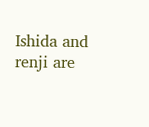Ishida and renji are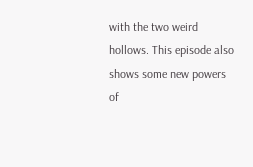with the two weird hollows. This episode also shows some new powers of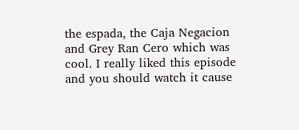the espada, the Caja Negacion and Grey Ran Cero which was cool. I really liked this episode and you should watch it cause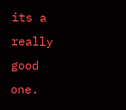its a really good one.